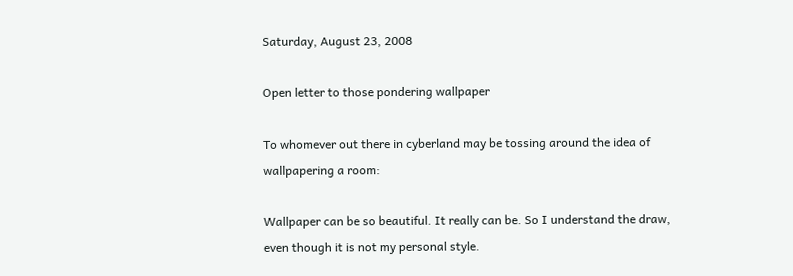Saturday, August 23, 2008

Open letter to those pondering wallpaper

To whomever out there in cyberland may be tossing around the idea of wallpapering a room:

Wallpaper can be so beautiful. It really can be. So I understand the draw, even though it is not my personal style.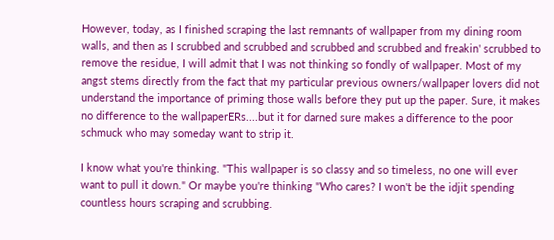However, today, as I finished scraping the last remnants of wallpaper from my dining room walls, and then as I scrubbed and scrubbed and scrubbed and scrubbed and freakin' scrubbed to remove the residue, I will admit that I was not thinking so fondly of wallpaper. Most of my angst stems directly from the fact that my particular previous owners/wallpaper lovers did not understand the importance of priming those walls before they put up the paper. Sure, it makes no difference to the wallpaperERs....but it for darned sure makes a difference to the poor schmuck who may someday want to strip it.

I know what you're thinking. "This wallpaper is so classy and so timeless, no one will ever want to pull it down." Or maybe you're thinking "Who cares? I won't be the idjit spending countless hours scraping and scrubbing.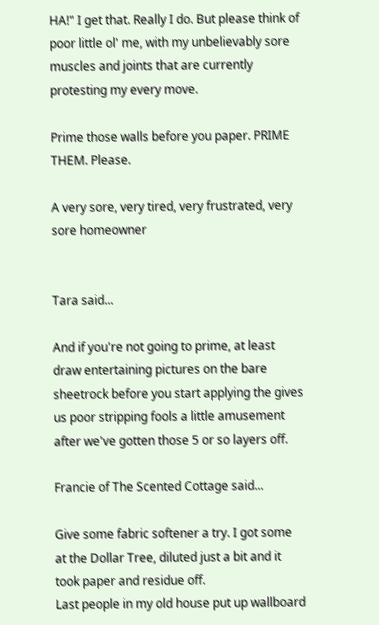HA!" I get that. Really I do. But please think of poor little ol' me, with my unbelievably sore muscles and joints that are currently protesting my every move.

Prime those walls before you paper. PRIME THEM. Please.

A very sore, very tired, very frustrated, very sore homeowner


Tara said...

And if you're not going to prime, at least draw entertaining pictures on the bare sheetrock before you start applying the gives us poor stripping fools a little amusement after we've gotten those 5 or so layers off.

Francie of The Scented Cottage said...

Give some fabric softener a try. I got some at the Dollar Tree, diluted just a bit and it took paper and residue off.
Last people in my old house put up wallboard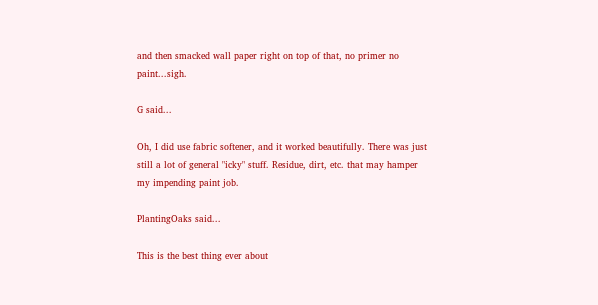and then smacked wall paper right on top of that, no primer no paint...sigh.

G said...

Oh, I did use fabric softener, and it worked beautifully. There was just still a lot of general "icky" stuff. Residue, dirt, etc. that may hamper my impending paint job.

PlantingOaks said...

This is the best thing ever about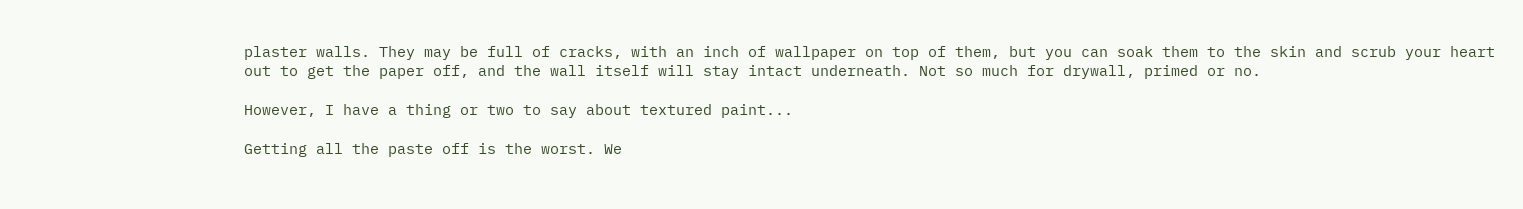plaster walls. They may be full of cracks, with an inch of wallpaper on top of them, but you can soak them to the skin and scrub your heart out to get the paper off, and the wall itself will stay intact underneath. Not so much for drywall, primed or no.

However, I have a thing or two to say about textured paint...

Getting all the paste off is the worst. We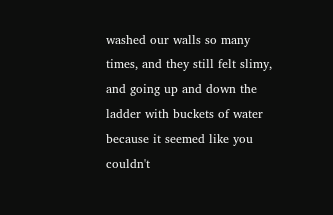washed our walls so many times, and they still felt slimy, and going up and down the ladder with buckets of water because it seemed like you couldn't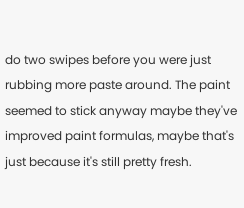do two swipes before you were just rubbing more paste around. The paint seemed to stick anyway maybe they've improved paint formulas, maybe that's just because it's still pretty fresh.